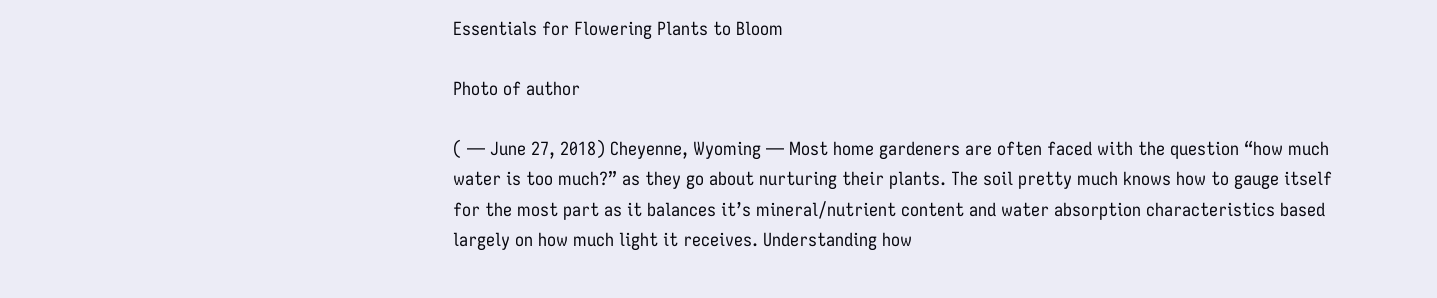Essentials for Flowering Plants to Bloom

Photo of author

( — June 27, 2018) Cheyenne, Wyoming — Most home gardeners are often faced with the question “how much water is too much?” as they go about nurturing their plants. The soil pretty much knows how to gauge itself for the most part as it balances it’s mineral/nutrient content and water absorption characteristics based largely on how much light it receives. Understanding how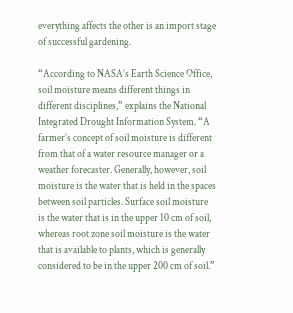everything affects the other is an import stage of successful gardening.

“According to NASA’s Earth Science Office, soil moisture means different things in different disciplines,” explains the National Integrated Drought Information System. “A farmer’s concept of soil moisture is different from that of a water resource manager or a weather forecaster. Generally, however, soil moisture is the water that is held in the spaces between soil particles. Surface soil moisture is the water that is in the upper 10 cm of soil, whereas root zone soil moisture is the water that is available to plants, which is generally considered to be in the upper 200 cm of soil.”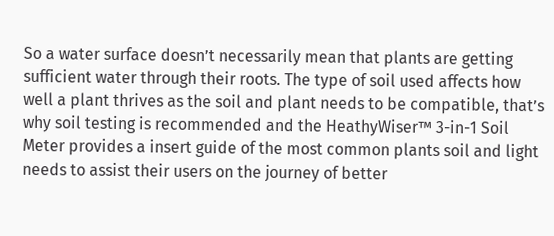So a water surface doesn’t necessarily mean that plants are getting sufficient water through their roots. The type of soil used affects how well a plant thrives as the soil and plant needs to be compatible, that’s why soil testing is recommended and the HeathyWiser™ 3-in-1 Soil Meter provides a insert guide of the most common plants soil and light needs to assist their users on the journey of better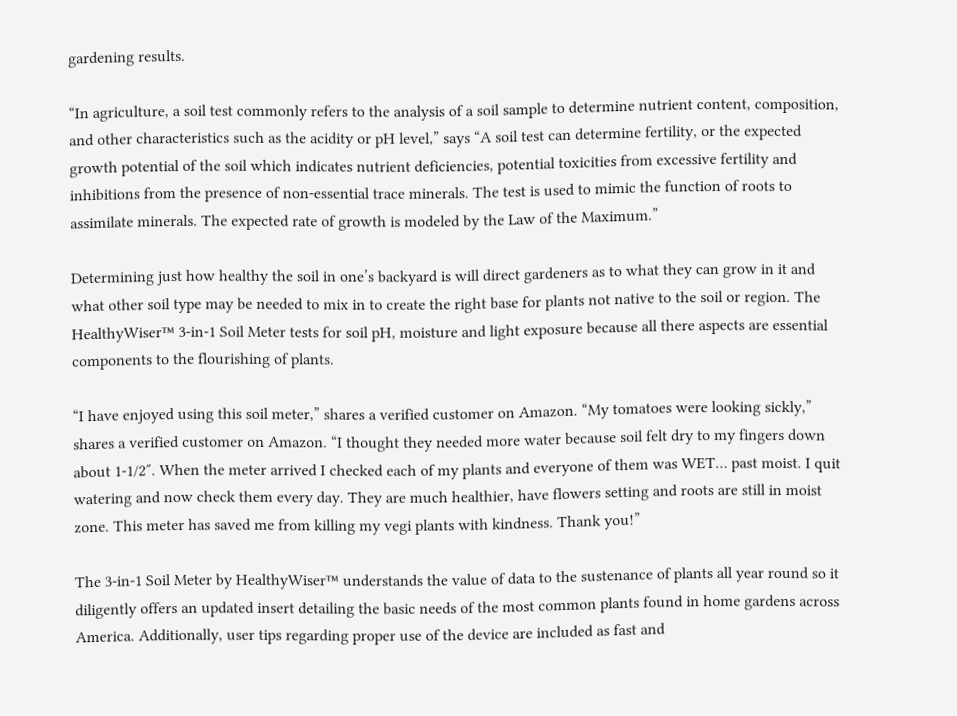gardening results.

“In agriculture, a soil test commonly refers to the analysis of a soil sample to determine nutrient content, composition, and other characteristics such as the acidity or pH level,” says “A soil test can determine fertility, or the expected growth potential of the soil which indicates nutrient deficiencies, potential toxicities from excessive fertility and inhibitions from the presence of non-essential trace minerals. The test is used to mimic the function of roots to assimilate minerals. The expected rate of growth is modeled by the Law of the Maximum.”

Determining just how healthy the soil in one’s backyard is will direct gardeners as to what they can grow in it and what other soil type may be needed to mix in to create the right base for plants not native to the soil or region. The HealthyWiser™ 3-in-1 Soil Meter tests for soil pH, moisture and light exposure because all there aspects are essential components to the flourishing of plants.

“I have enjoyed using this soil meter,” shares a verified customer on Amazon. “My tomatoes were looking sickly,” shares a verified customer on Amazon. “I thought they needed more water because soil felt dry to my fingers down about 1-1/2″. When the meter arrived I checked each of my plants and everyone of them was WET… past moist. I quit watering and now check them every day. They are much healthier, have flowers setting and roots are still in moist zone. This meter has saved me from killing my vegi plants with kindness. Thank you!”

The 3-in-1 Soil Meter by HealthyWiser™ understands the value of data to the sustenance of plants all year round so it diligently offers an updated insert detailing the basic needs of the most common plants found in home gardens across America. Additionally, user tips regarding proper use of the device are included as fast and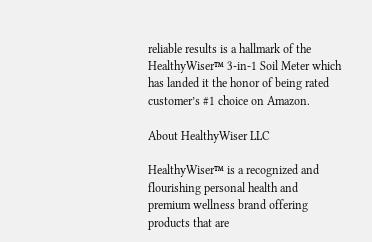reliable results is a hallmark of the HealthyWiser™ 3-in-1 Soil Meter which has landed it the honor of being rated customer’s #1 choice on Amazon.

About HealthyWiser LLC

HealthyWiser™ is a recognized and flourishing personal health and premium wellness brand offering products that are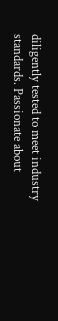diligently tested to meet industry standards. Passionate about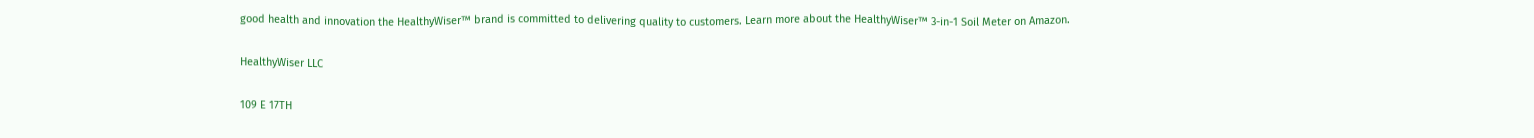good health and innovation the HealthyWiser™ brand is committed to delivering quality to customers. Learn more about the HealthyWiser™ 3-in-1 Soil Meter on Amazon.

HealthyWiser LLC

109 E 17TH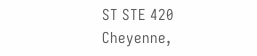ST STE 420
Cheyenne,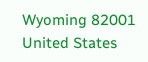Wyoming 82001
United States